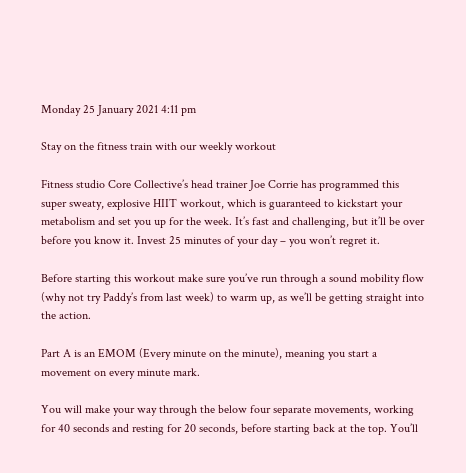Monday 25 January 2021 4:11 pm

Stay on the fitness train with our weekly workout

Fitness studio Core Collective’s head trainer Joe Corrie has programmed this super sweaty, explosive HIIT workout, which is guaranteed to kickstart your metabolism and set you up for the week. It’s fast and challenging, but it’ll be over before you know it. Invest 25 minutes of your day – you won’t regret it.

Before starting this workout make sure you’ve run through a sound mobility flow (why not try Paddy’s from last week) to warm up, as we’ll be getting straight into the action.

Part A is an EMOM (Every minute on the minute), meaning you start a movement on every minute mark.

You will make your way through the below four separate movements, working for 40 seconds and resting for 20 seconds, before starting back at the top. You’ll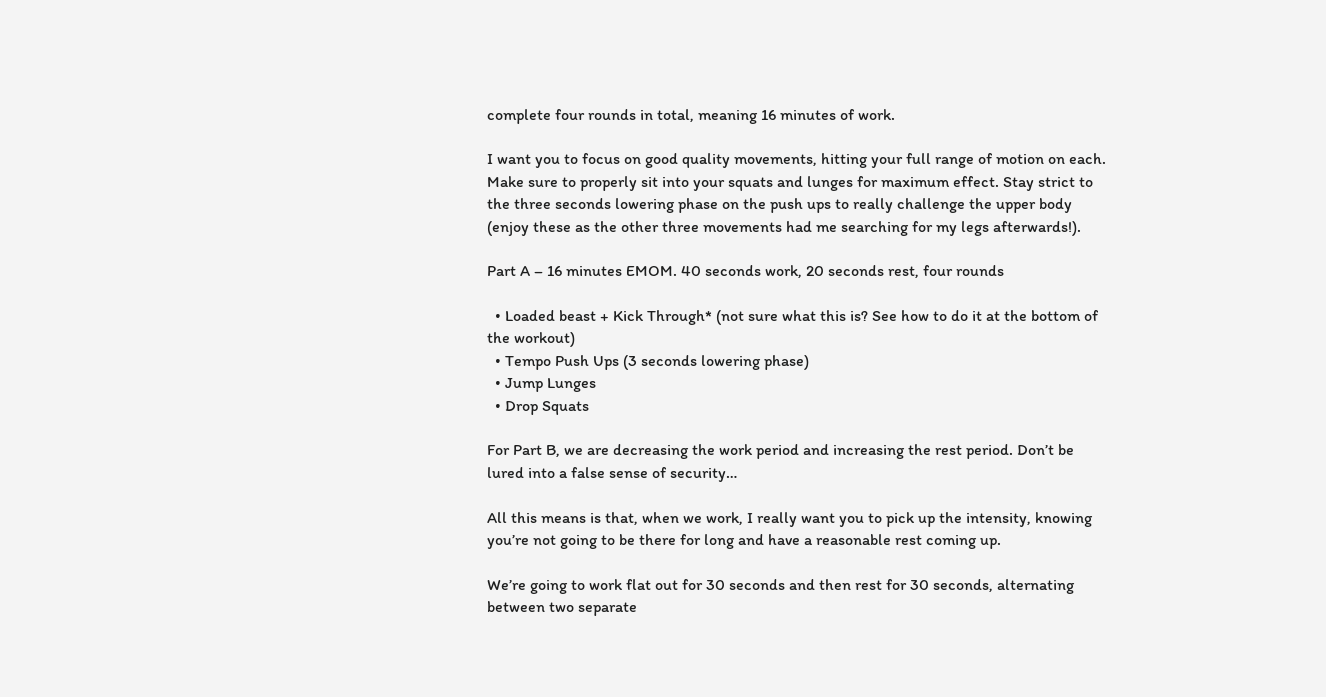complete four rounds in total, meaning 16 minutes of work.

I want you to focus on good quality movements, hitting your full range of motion on each. Make sure to properly sit into your squats and lunges for maximum effect. Stay strict to the three seconds lowering phase on the push ups to really challenge the upper body (enjoy these as the other three movements had me searching for my legs afterwards!).

Part A – 16 minutes EMOM. 40 seconds work, 20 seconds rest, four rounds

  • Loaded beast + Kick Through* (not sure what this is? See how to do it at the bottom of the workout)
  • Tempo Push Ups (3 seconds lowering phase)
  • Jump Lunges
  • Drop Squats

For Part B, we are decreasing the work period and increasing the rest period. Don’t be lured into a false sense of security…

All this means is that, when we work, I really want you to pick up the intensity, knowing you’re not going to be there for long and have a reasonable rest coming up.

We’re going to work flat out for 30 seconds and then rest for 30 seconds, alternating between two separate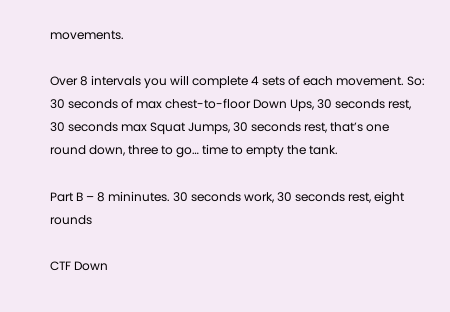movements.

Over 8 intervals you will complete 4 sets of each movement. So: 30 seconds of max chest-to-floor Down Ups, 30 seconds rest, 30 seconds max Squat Jumps, 30 seconds rest, that’s one round down, three to go… time to empty the tank.

Part B – 8 mininutes. 30 seconds work, 30 seconds rest, eight rounds

CTF Down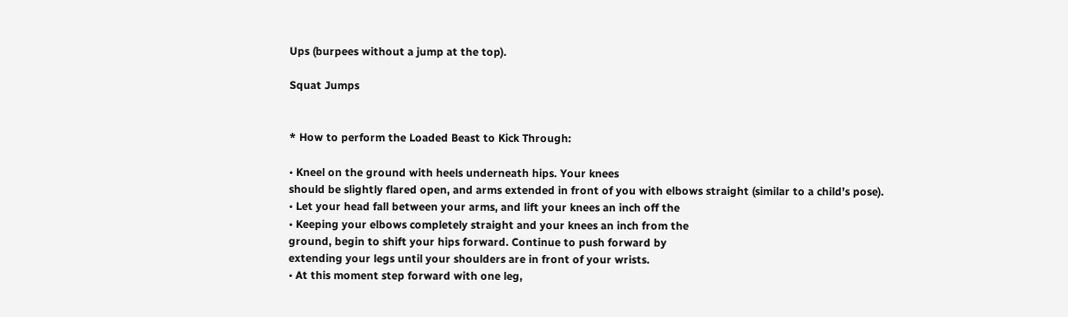Ups (burpees without a jump at the top).

Squat Jumps


* How to perform the Loaded Beast to Kick Through:

• Kneel on the ground with heels underneath hips. Your knees
should be slightly flared open, and arms extended in front of you with elbows straight (similar to a child’s pose).
• Let your head fall between your arms, and lift your knees an inch off the
• Keeping your elbows completely straight and your knees an inch from the
ground, begin to shift your hips forward. Continue to push forward by
extending your legs until your shoulders are in front of your wrists.
• At this moment step forward with one leg,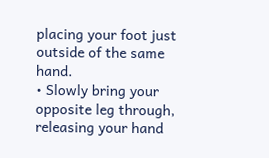placing your foot just outside of the same hand.
• Slowly bring your opposite leg through, releasing your hand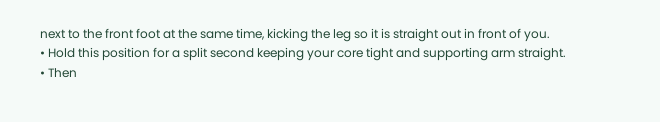next to the front foot at the same time, kicking the leg so it is straight out in front of you.
• Hold this position for a split second keeping your core tight and supporting arm straight.
• Then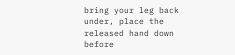bring your leg back under, place the released hand down before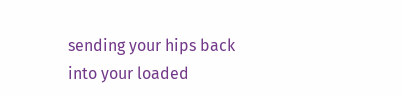sending your hips back into your loaded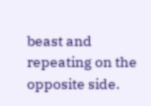beast and repeating on the opposite side.